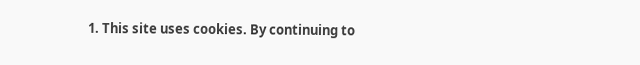1. This site uses cookies. By continuing to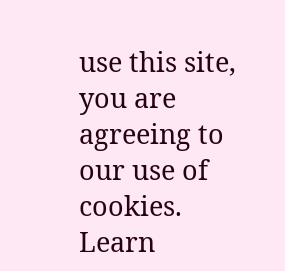use this site, you are agreeing to our use of cookies. Learn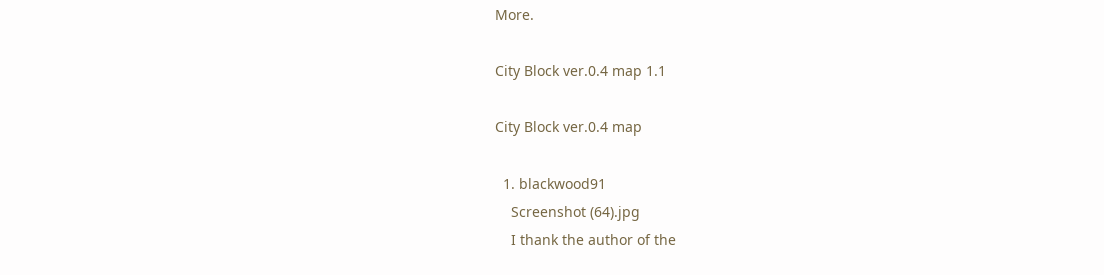More.

City Block ver.0.4 map 1.1

City Block ver.0.4 map

  1. blackwood91
    Screenshot (64).jpg
    I thank the author of the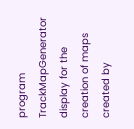program TrackMapGenerator display for the creation of maps created by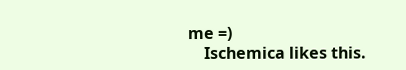me =)
    Ischemica likes this.